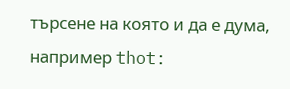търсене на която и да е дума, например thot: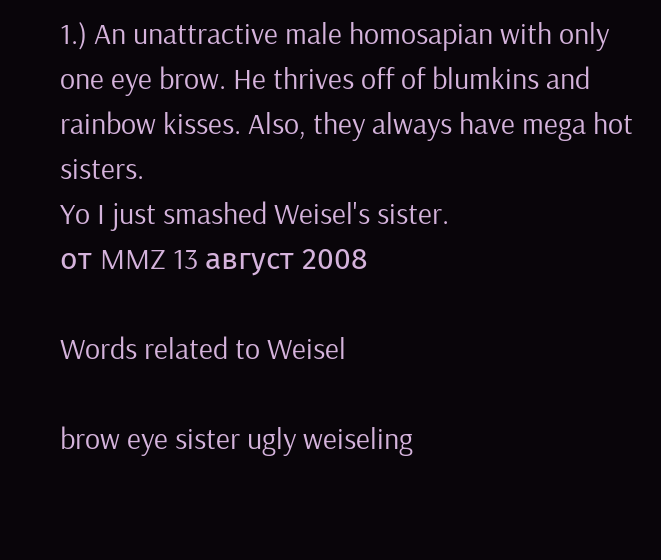1.) An unattractive male homosapian with only one eye brow. He thrives off of blumkins and rainbow kisses. Also, they always have mega hot sisters.
Yo I just smashed Weisel's sister.
от MMZ 13 август 2008

Words related to Weisel

brow eye sister ugly weiseling